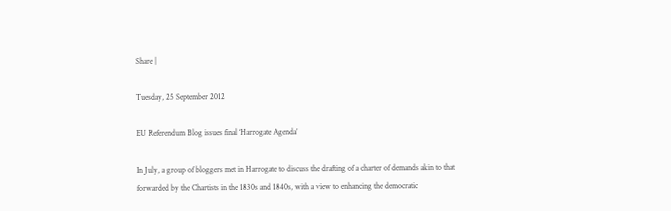Share |

Tuesday, 25 September 2012

EU Referendum Blog issues final ‘Harrogate Agenda’

In July, a group of bloggers met in Harrogate to discuss the drafting of a charter of demands akin to that forwarded by the Chartists in the 1830s and 1840s, with a view to enhancing the democratic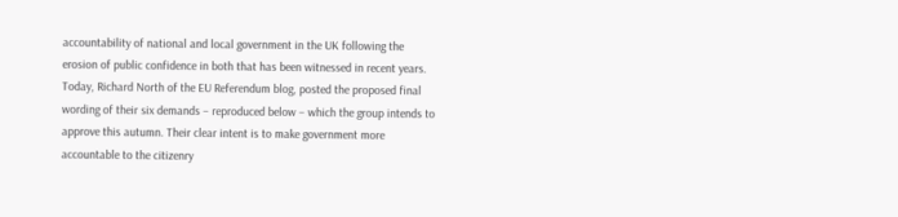accountability of national and local government in the UK following the erosion of public confidence in both that has been witnessed in recent years. Today, Richard North of the EU Referendum blog, posted the proposed final wording of their six demands – reproduced below – which the group intends to approve this autumn. Their clear intent is to make government more accountable to the citizenry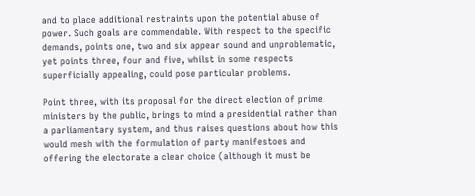and to place additional restraints upon the potential abuse of power. Such goals are commendable. With respect to the specific demands, points one, two and six appear sound and unproblematic, yet points three, four and five, whilst in some respects superficially appealing, could pose particular problems.

Point three, with its proposal for the direct election of prime ministers by the public, brings to mind a presidential rather than a parliamentary system, and thus raises questions about how this would mesh with the formulation of party manifestoes and offering the electorate a clear choice (although it must be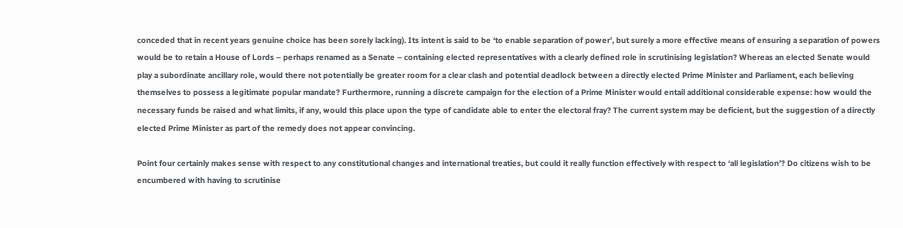conceded that in recent years genuine choice has been sorely lacking). Its intent is said to be ‘to enable separation of power’, but surely a more effective means of ensuring a separation of powers would be to retain a House of Lords – perhaps renamed as a Senate – containing elected representatives with a clearly defined role in scrutinising legislation? Whereas an elected Senate would play a subordinate ancillary role, would there not potentially be greater room for a clear clash and potential deadlock between a directly elected Prime Minister and Parliament, each believing themselves to possess a legitimate popular mandate? Furthermore, running a discrete campaign for the election of a Prime Minister would entail additional considerable expense: how would the necessary funds be raised and what limits, if any, would this place upon the type of candidate able to enter the electoral fray? The current system may be deficient, but the suggestion of a directly elected Prime Minister as part of the remedy does not appear convincing.

Point four certainly makes sense with respect to any constitutional changes and international treaties, but could it really function effectively with respect to ‘all legislation’? Do citizens wish to be encumbered with having to scrutinise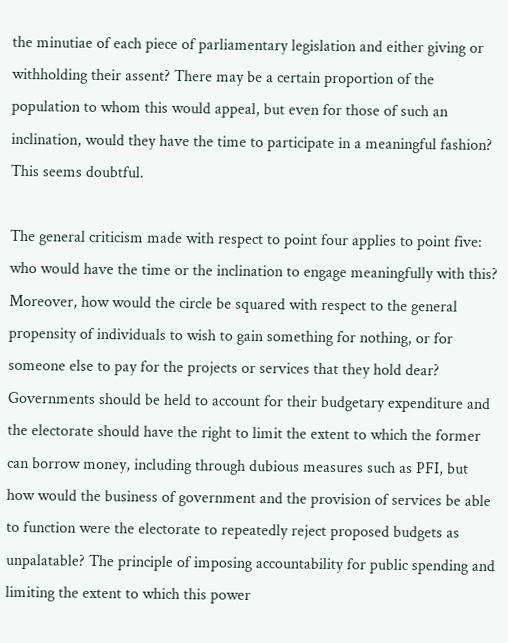the minutiae of each piece of parliamentary legislation and either giving or withholding their assent? There may be a certain proportion of the population to whom this would appeal, but even for those of such an inclination, would they have the time to participate in a meaningful fashion? This seems doubtful.

The general criticism made with respect to point four applies to point five: who would have the time or the inclination to engage meaningfully with this? Moreover, how would the circle be squared with respect to the general propensity of individuals to wish to gain something for nothing, or for someone else to pay for the projects or services that they hold dear? Governments should be held to account for their budgetary expenditure and the electorate should have the right to limit the extent to which the former can borrow money, including through dubious measures such as PFI, but how would the business of government and the provision of services be able to function were the electorate to repeatedly reject proposed budgets as unpalatable? The principle of imposing accountability for public spending and limiting the extent to which this power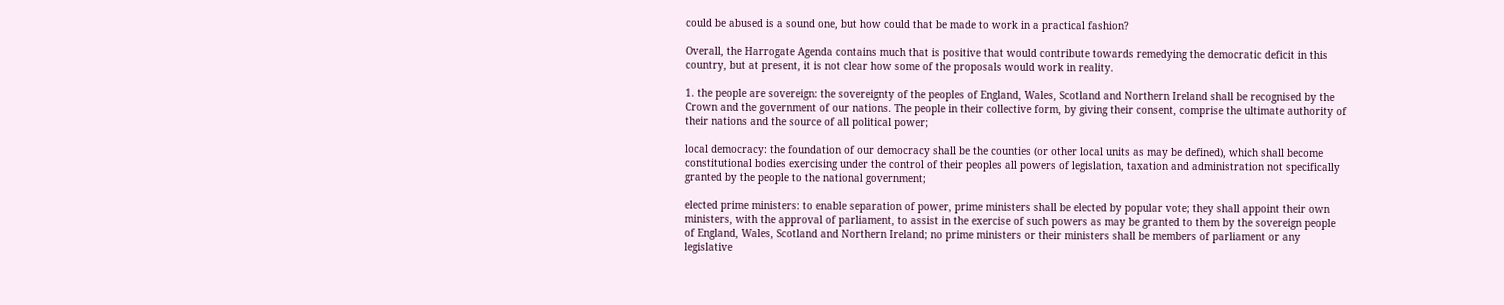could be abused is a sound one, but how could that be made to work in a practical fashion?

Overall, the Harrogate Agenda contains much that is positive that would contribute towards remedying the democratic deficit in this country, but at present, it is not clear how some of the proposals would work in reality.

1. the people are sovereign: the sovereignty of the peoples of England, Wales, Scotland and Northern Ireland shall be recognised by the Crown and the government of our nations. The people in their collective form, by giving their consent, comprise the ultimate authority of their nations and the source of all political power;

local democracy: the foundation of our democracy shall be the counties (or other local units as may be defined), which shall become constitutional bodies exercising under the control of their peoples all powers of legislation, taxation and administration not specifically granted by the people to the national government;

elected prime ministers: to enable separation of power, prime ministers shall be elected by popular vote; they shall appoint their own ministers, with the approval of parliament, to assist in the exercise of such powers as may be granted to them by the sovereign people of England, Wales, Scotland and Northern Ireland; no prime ministers or their ministers shall be members of parliament or any legislative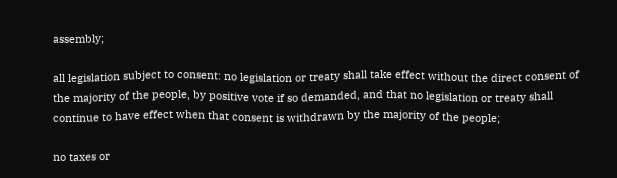assembly;

all legislation subject to consent: no legislation or treaty shall take effect without the direct consent of the majority of the people, by positive vote if so demanded, and that no legislation or treaty shall continue to have effect when that consent is withdrawn by the majority of the people;

no taxes or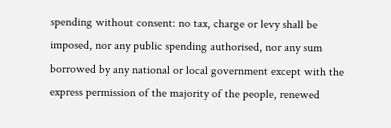spending without consent: no tax, charge or levy shall be imposed, nor any public spending authorised, nor any sum borrowed by any national or local government except with the express permission of the majority of the people, renewed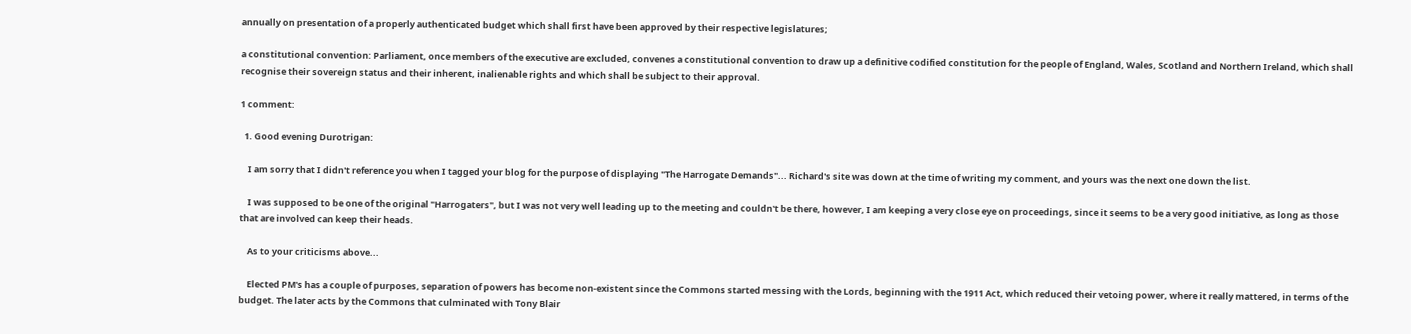annually on presentation of a properly authenticated budget which shall first have been approved by their respective legislatures;

a constitutional convention: Parliament, once members of the executive are excluded, convenes a constitutional convention to draw up a definitive codified constitution for the people of England, Wales, Scotland and Northern Ireland, which shall recognise their sovereign status and their inherent, inalienable rights and which shall be subject to their approval.

1 comment:

  1. Good evening Durotrigan:

    I am sorry that I didn't reference you when I tagged your blog for the purpose of displaying "The Harrogate Demands"... Richard's site was down at the time of writing my comment, and yours was the next one down the list.

    I was supposed to be one of the original "Harrogaters", but I was not very well leading up to the meeting and couldn't be there, however, I am keeping a very close eye on proceedings, since it seems to be a very good initiative, as long as those that are involved can keep their heads.

    As to your criticisms above...

    Elected PM's has a couple of purposes, separation of powers has become non-existent since the Commons started messing with the Lords, beginning with the 1911 Act, which reduced their vetoing power, where it really mattered, in terms of the budget. The later acts by the Commons that culminated with Tony Blair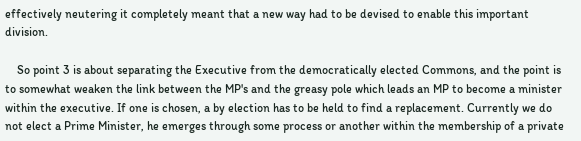effectively neutering it completely meant that a new way had to be devised to enable this important division.

    So point 3 is about separating the Executive from the democratically elected Commons, and the point is to somewhat weaken the link between the MP's and the greasy pole which leads an MP to become a minister within the executive. If one is chosen, a by election has to be held to find a replacement. Currently we do not elect a Prime Minister, he emerges through some process or another within the membership of a private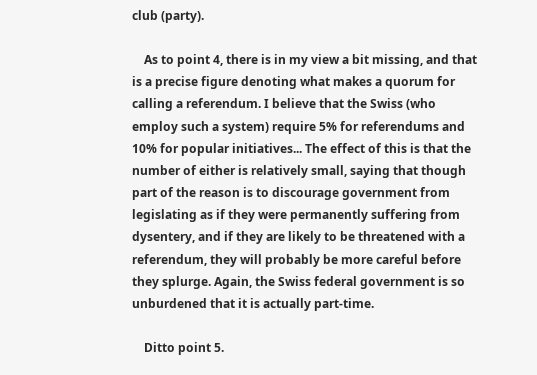club (party).

    As to point 4, there is in my view a bit missing, and that is a precise figure denoting what makes a quorum for calling a referendum. I believe that the Swiss (who employ such a system) require 5% for referendums and 10% for popular initiatives... The effect of this is that the number of either is relatively small, saying that though part of the reason is to discourage government from legislating as if they were permanently suffering from dysentery, and if they are likely to be threatened with a referendum, they will probably be more careful before they splurge. Again, the Swiss federal government is so unburdened that it is actually part-time.

    Ditto point 5.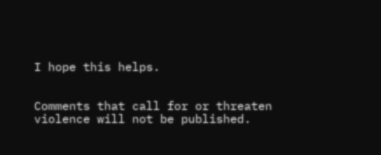I hope this helps.


Comments that call for or threaten violence will not be published.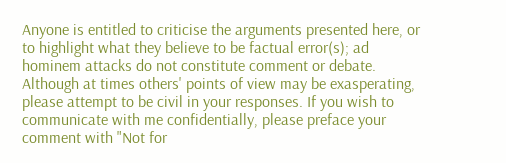Anyone is entitled to criticise the arguments presented here, or to highlight what they believe to be factual error(s); ad hominem attacks do not constitute comment or debate. Although at times others' points of view may be exasperating, please attempt to be civil in your responses. If you wish to communicate with me confidentially, please preface your comment with "Not for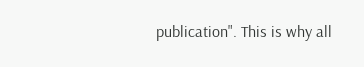publication". This is why all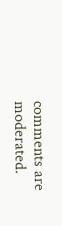comments are moderated.